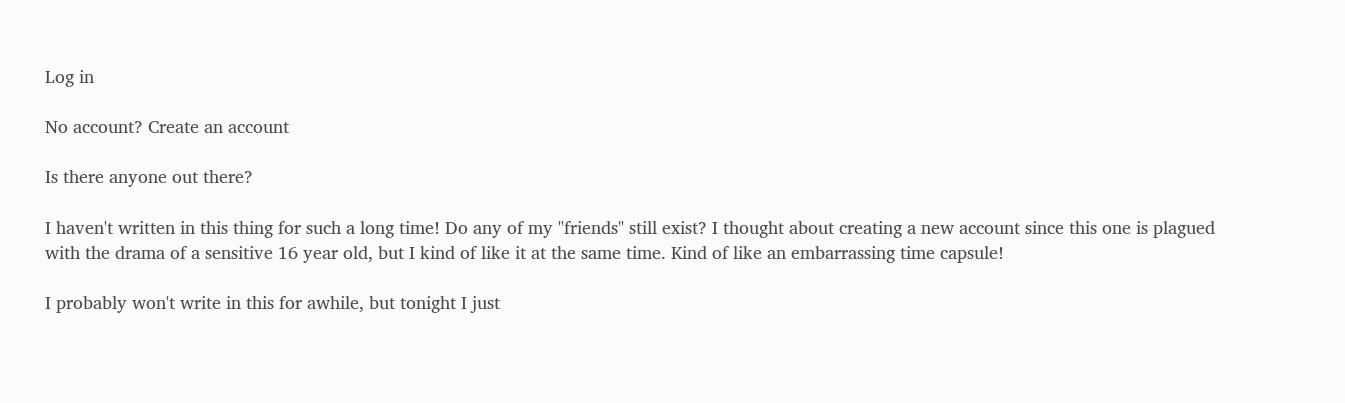Log in

No account? Create an account

Is there anyone out there?

I haven't written in this thing for such a long time! Do any of my "friends" still exist? I thought about creating a new account since this one is plagued with the drama of a sensitive 16 year old, but I kind of like it at the same time. Kind of like an embarrassing time capsule!

I probably won't write in this for awhile, but tonight I just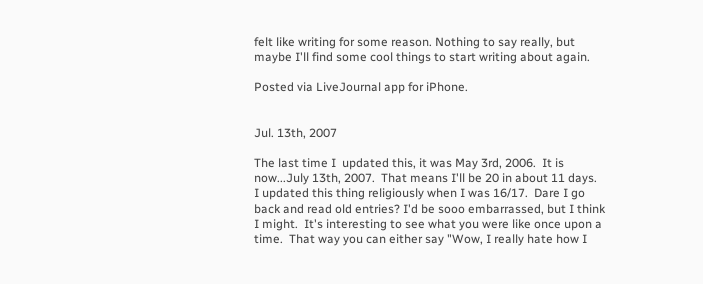felt like writing for some reason. Nothing to say really, but maybe I'll find some cool things to start writing about again.

Posted via LiveJournal app for iPhone.


Jul. 13th, 2007

The last time I  updated this, it was May 3rd, 2006.  It is now...July 13th, 2007.  That means I'll be 20 in about 11 days.  I updated this thing religiously when I was 16/17.  Dare I go back and read old entries? I'd be sooo embarrassed, but I think I might.  It's interesting to see what you were like once upon a time.  That way you can either say "Wow, I really hate how I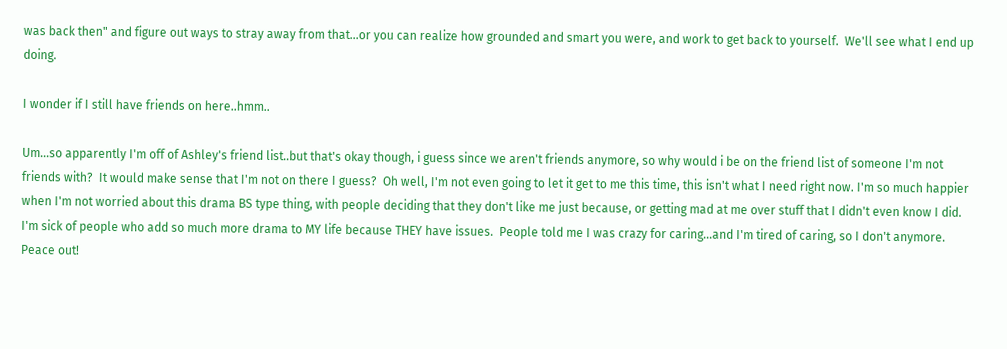was back then" and figure out ways to stray away from that...or you can realize how grounded and smart you were, and work to get back to yourself.  We'll see what I end up doing.

I wonder if I still have friends on here..hmm..

Um...so apparently I'm off of Ashley's friend list..but that's okay though, i guess since we aren't friends anymore, so why would i be on the friend list of someone I'm not friends with?  It would make sense that I'm not on there I guess?  Oh well, I'm not even going to let it get to me this time, this isn't what I need right now. I'm so much happier when I'm not worried about this drama BS type thing, with people deciding that they don't like me just because, or getting mad at me over stuff that I didn't even know I did. I'm sick of people who add so much more drama to MY life because THEY have issues.  People told me I was crazy for caring...and I'm tired of caring, so I don't anymore. Peace out!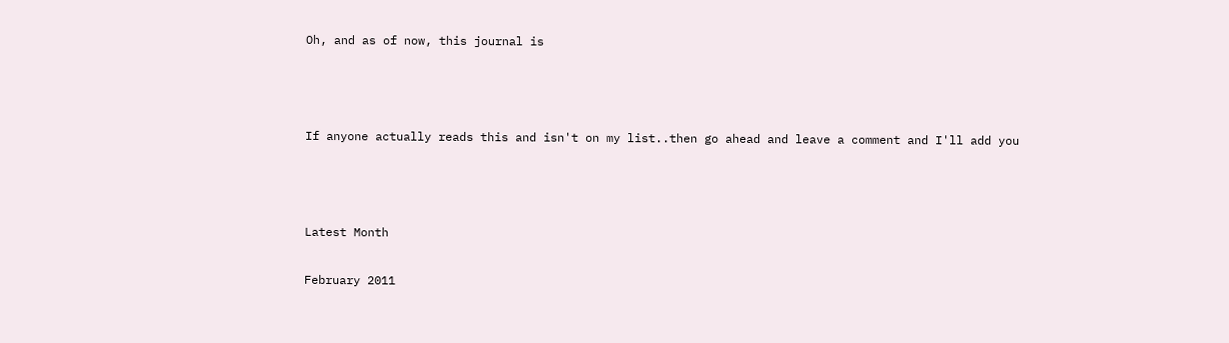Oh, and as of now, this journal is



If anyone actually reads this and isn't on my list..then go ahead and leave a comment and I'll add you



Latest Month

February 2011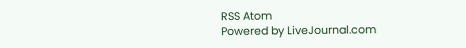RSS Atom
Powered by LiveJournal.com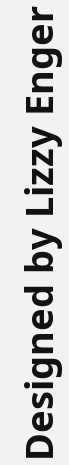Designed by Lizzy Enger